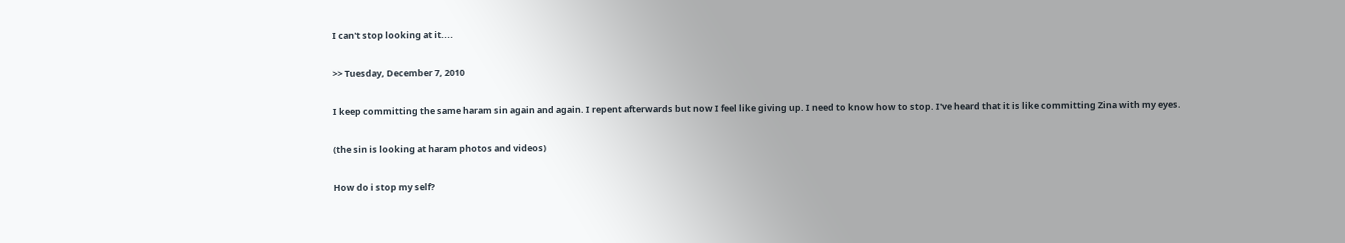I can't stop looking at it....

>> Tuesday, December 7, 2010

I keep committing the same haram sin again and again. I repent afterwards but now I feel like giving up. I need to know how to stop. I've heard that it is like committing Zina with my eyes.

(the sin is looking at haram photos and videos)

How do i stop my self?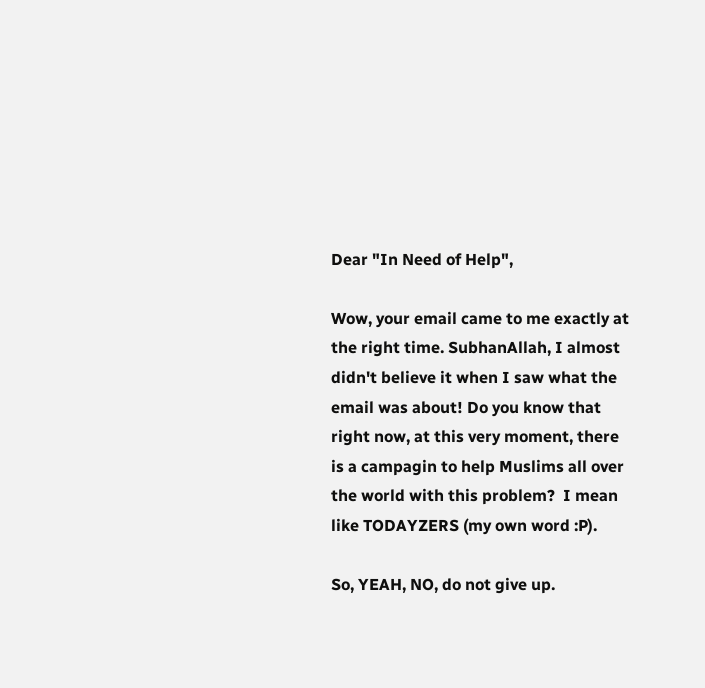Dear "In Need of Help",

Wow, your email came to me exactly at the right time. SubhanAllah, I almost didn't believe it when I saw what the email was about! Do you know that right now, at this very moment, there is a campagin to help Muslims all over the world with this problem?  I mean like TODAYZERS (my own word :P).

So, YEAH, NO, do not give up.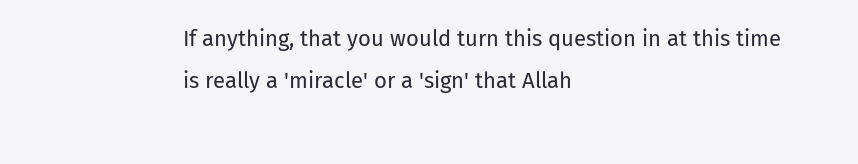If anything, that you would turn this question in at this time is really a 'miracle' or a 'sign' that Allah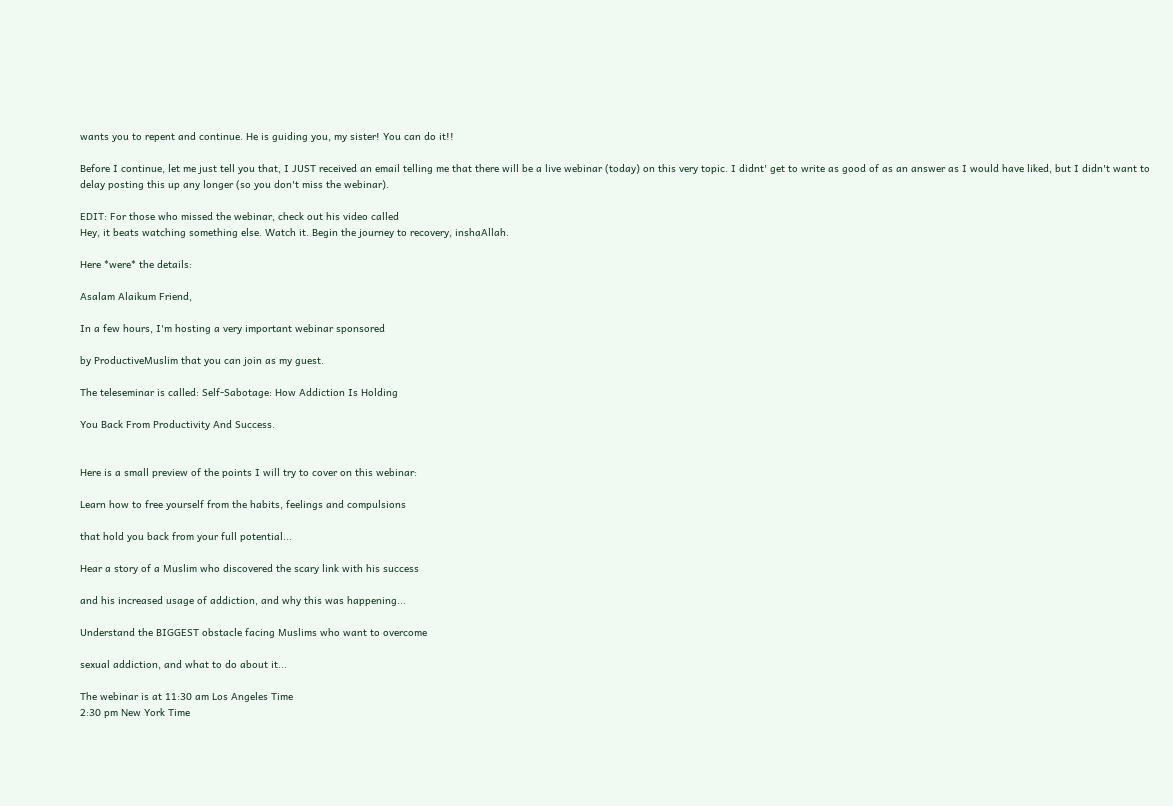wants you to repent and continue. He is guiding you, my sister! You can do it!!

Before I continue, let me just tell you that, I JUST received an email telling me that there will be a live webinar (today) on this very topic. I didnt' get to write as good of as an answer as I would have liked, but I didn't want to delay posting this up any longer (so you don't miss the webinar).

EDIT: For those who missed the webinar, check out his video called
Hey, it beats watching something else. Watch it. Begin the journey to recovery, inshaAllah.

Here *were* the details:

Asalam Alaikum Friend,

In a few hours, I'm hosting a very important webinar sponsored

by ProductiveMuslim that you can join as my guest.

The teleseminar is called: Self-Sabotage: How Addiction Is Holding

You Back From Productivity And Success.


Here is a small preview of the points I will try to cover on this webinar:

Learn how to free yourself from the habits, feelings and compulsions

that hold you back from your full potential...

Hear a story of a Muslim who discovered the scary link with his success

and his increased usage of addiction, and why this was happening...

Understand the BIGGEST obstacle facing Muslims who want to overcome

sexual addiction, and what to do about it...

The webinar is at 11:30 am Los Angeles Time
2:30 pm New York Time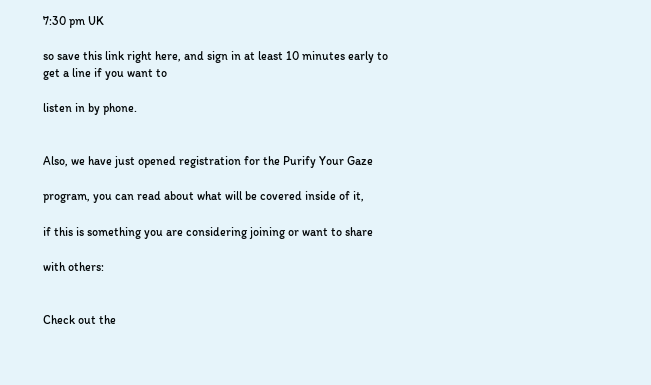7:30 pm UK

so save this link right here, and sign in at least 10 minutes early to get a line if you want to

listen in by phone.


Also, we have just opened registration for the Purify Your Gaze

program, you can read about what will be covered inside of it,

if this is something you are considering joining or want to share

with others:


Check out the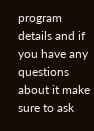program details and if you have any questions about it make sure to ask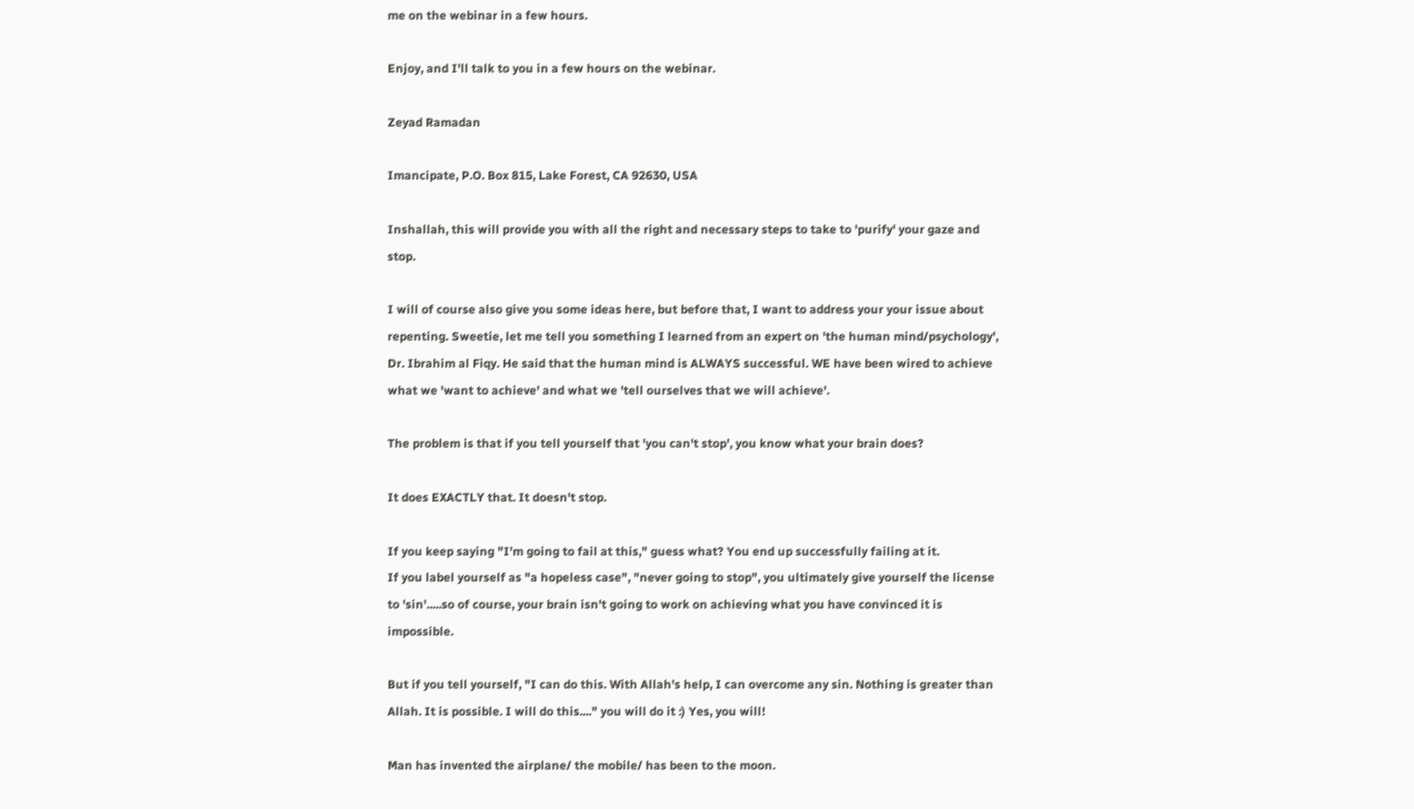me on the webinar in a few hours.

Enjoy, and I'll talk to you in a few hours on the webinar.

Zeyad Ramadan

Imancipate, P.O. Box 815, Lake Forest, CA 92630, USA

Inshallah, this will provide you with all the right and necessary steps to take to 'purify' your gaze and stop.

I will of course also give you some ideas here, but before that, I want to address your your issue about repenting. Sweetie, let me tell you something I learned from an expert on 'the human mind/psychology', Dr. Ibrahim al Fiqy. He said that the human mind is ALWAYS successful. WE have been wired to achieve what we 'want to achieve' and what we 'tell ourselves that we will achieve'.

The problem is that if you tell yourself that 'you can't stop', you know what your brain does?

It does EXACTLY that. It doesn't stop.

If you keep saying "I'm going to fail at this," guess what? You end up successfully failing at it.
If you label yourself as "a hopeless case", "never going to stop", you ultimately give yourself the license to 'sin'.....so of course, your brain isn't going to work on achieving what you have convinced it is impossible.

But if you tell yourself, "I can do this. With Allah's help, I can overcome any sin. Nothing is greater than Allah. It is possible. I will do this...." you will do it :) Yes, you will!

Man has invented the airplane/ the mobile/ has been to the moon.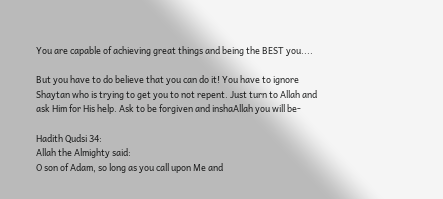You are capable of achieving great things and being the BEST you....

But you have to do believe that you can do it! You have to ignore Shaytan who is trying to get you to not repent. Just turn to Allah and ask Him for His help. Ask to be forgiven and inshaAllah you will be-

Hadith Qudsi 34:
Allah the Almighty said:
O son of Adam, so long as you call upon Me and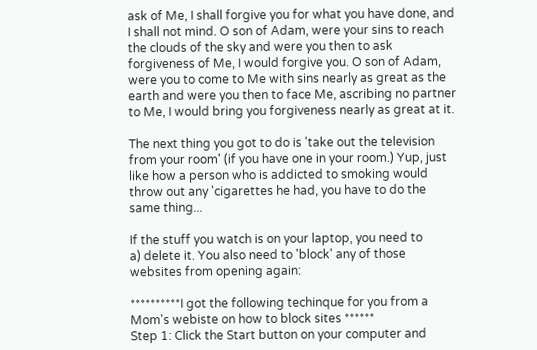ask of Me, I shall forgive you for what you have done, and I shall not mind. O son of Adam, were your sins to reach the clouds of the sky and were you then to ask forgiveness of Me, I would forgive you. O son of Adam, were you to come to Me with sins nearly as great as the earth and were you then to face Me, ascribing no partner to Me, I would bring you forgiveness nearly as great at it.

The next thing you got to do is 'take out the television from your room' (if you have one in your room.) Yup, just like how a person who is addicted to smoking would throw out any 'cigarettes he had, you have to do the same thing...

If the stuff you watch is on your laptop, you need to
a) delete it. You also need to 'block' any of those websites from opening again:

**********I got the following techinque for you from a Mom's webiste on how to block sites ******
Step 1: Click the Start button on your computer and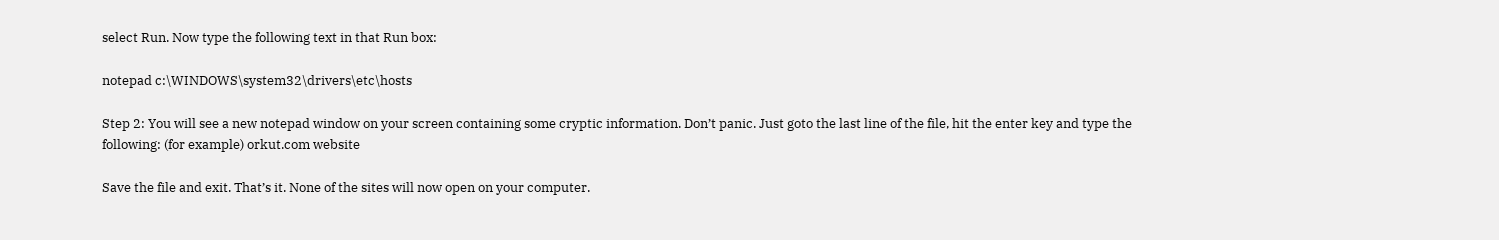select Run. Now type the following text in that Run box:

notepad c:\WINDOWS\system32\drivers\etc\hosts

Step 2: You will see a new notepad window on your screen containing some cryptic information. Don’t panic. Just goto the last line of the file, hit the enter key and type the following: (for example) orkut.com website

Save the file and exit. That’s it. None of the sites will now open on your computer.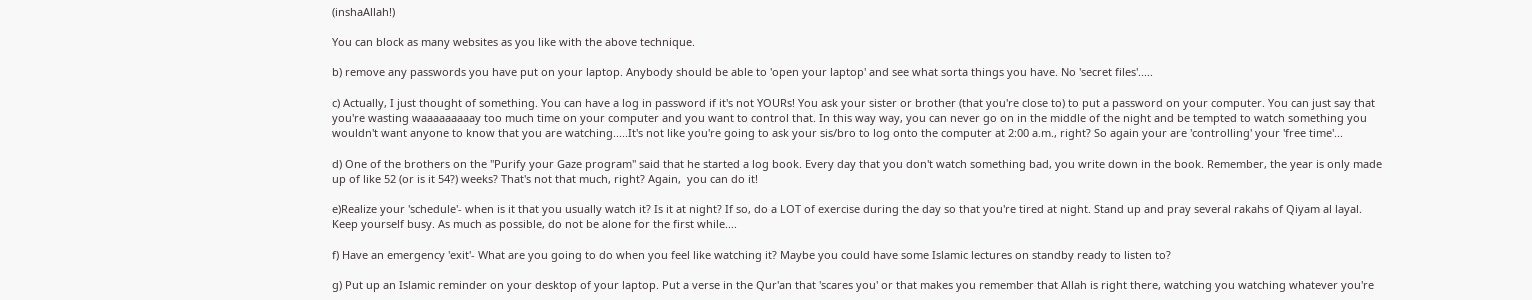(inshaAllah!)

You can block as many websites as you like with the above technique.

b) remove any passwords you have put on your laptop. Anybody should be able to 'open your laptop' and see what sorta things you have. No 'secret files'.....

c) Actually, I just thought of something. You can have a log in password if it's not YOURs! You ask your sister or brother (that you're close to) to put a password on your computer. You can just say that you're wasting waaaaaaaaay too much time on your computer and you want to control that. In this way way, you can never go on in the middle of the night and be tempted to watch something you wouldn't want anyone to know that you are watching.....It's not like you're going to ask your sis/bro to log onto the computer at 2:00 a.m., right? So again your are 'controlling' your 'free time'...

d) One of the brothers on the "Purify your Gaze program" said that he started a log book. Every day that you don't watch something bad, you write down in the book. Remember, the year is only made up of like 52 (or is it 54?) weeks? That's not that much, right? Again,  you can do it!

e)Realize your 'schedule'- when is it that you usually watch it? Is it at night? If so, do a LOT of exercise during the day so that you're tired at night. Stand up and pray several rakahs of Qiyam al layal. Keep yourself busy. As much as possible, do not be alone for the first while....

f) Have an emergency 'exit'- What are you going to do when you feel like watching it? Maybe you could have some Islamic lectures on standby ready to listen to?

g) Put up an Islamic reminder on your desktop of your laptop. Put a verse in the Qur'an that 'scares you' or that makes you remember that Allah is right there, watching you watching whatever you're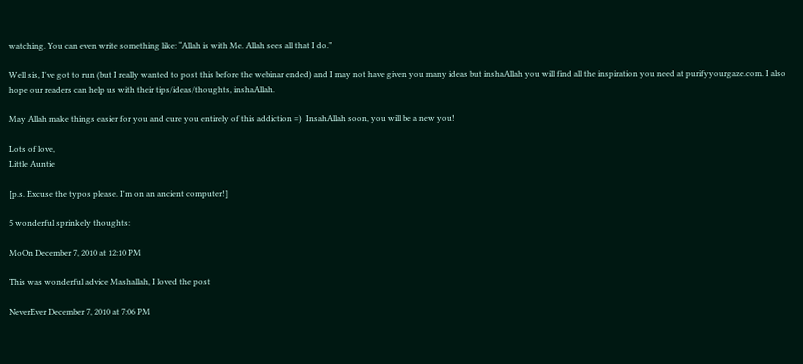watching. You can even write something like: “Allah is with Me. Allah sees all that I do.”

Well sis, I've got to run (but I really wanted to post this before the webinar ended) and I may not have given you many ideas but inshaAllah you will find all the inspiration you need at purifyyourgaze.com. I also hope our readers can help us with their tips/ideas/thoughts, inshaAllah.

May Allah make things easier for you and cure you entirely of this addiction =)  InsahAllah soon, you will be a new you!

Lots of love,
Little Auntie

[p.s. Excuse the typos please. I'm on an ancient computer!]

5 wonderful sprinkely thoughts:

MoOn December 7, 2010 at 12:10 PM

This was wonderful advice Mashallah, I loved the post

NeverEver December 7, 2010 at 7:06 PM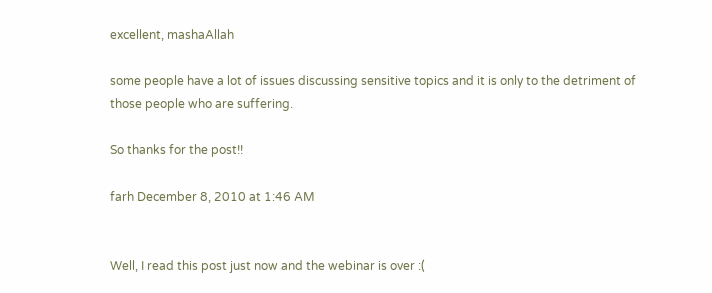excellent, mashaAllah

some people have a lot of issues discussing sensitive topics and it is only to the detriment of those people who are suffering.

So thanks for the post!!

farh December 8, 2010 at 1:46 AM


Well, I read this post just now and the webinar is over :(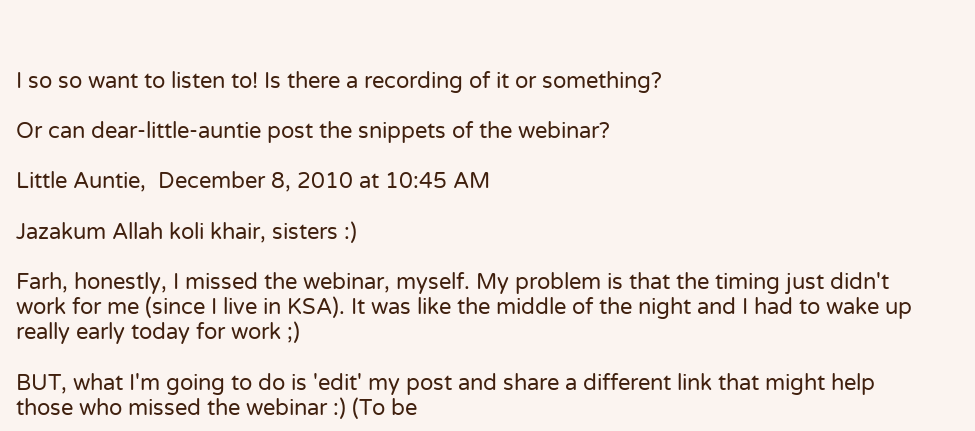I so so want to listen to! Is there a recording of it or something?

Or can dear-little-auntie post the snippets of the webinar?

Little Auntie,  December 8, 2010 at 10:45 AM

Jazakum Allah koli khair, sisters :)

Farh, honestly, I missed the webinar, myself. My problem is that the timing just didn't work for me (since I live in KSA). It was like the middle of the night and I had to wake up really early today for work ;)

BUT, what I'm going to do is 'edit' my post and share a different link that might help those who missed the webinar :) (To be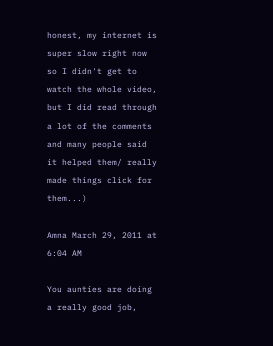honest, my internet is super slow right now so I didn't get to watch the whole video, but I did read through a lot of the comments and many people said it helped them/ really made things click for them...)

Amna March 29, 2011 at 6:04 AM

You aunties are doing a really good job,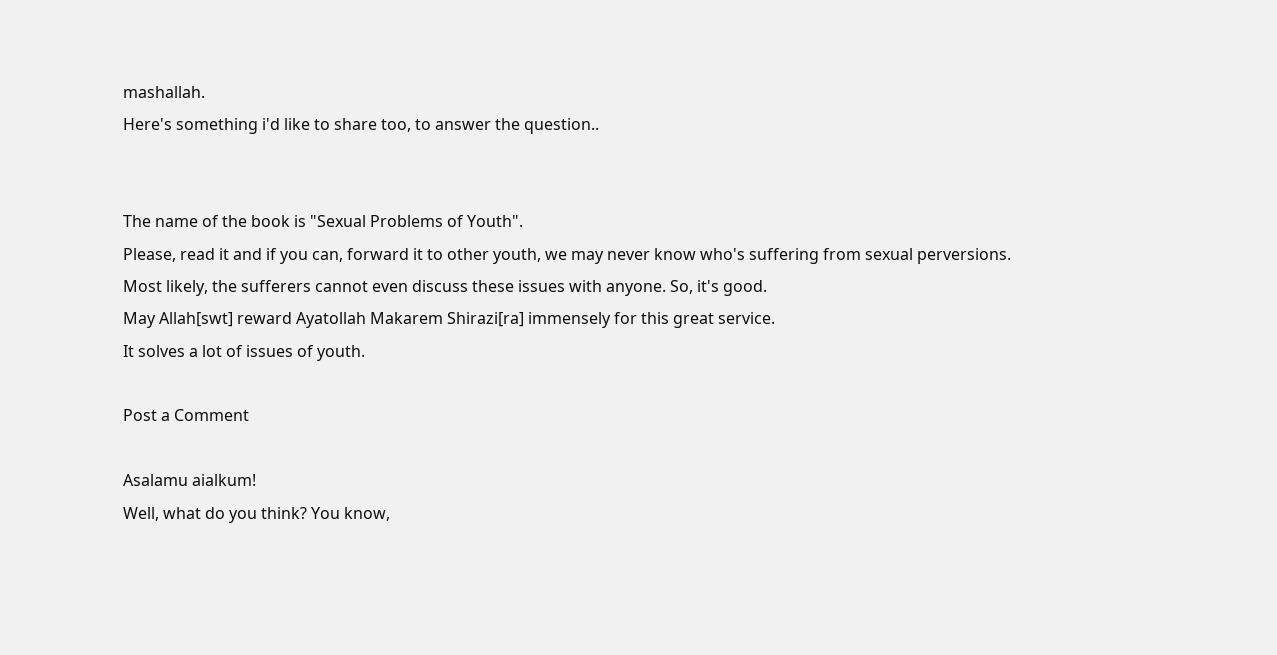mashallah.
Here's something i'd like to share too, to answer the question..


The name of the book is "Sexual Problems of Youth".
Please, read it and if you can, forward it to other youth, we may never know who's suffering from sexual perversions. Most likely, the sufferers cannot even discuss these issues with anyone. So, it's good.
May Allah[swt] reward Ayatollah Makarem Shirazi[ra] immensely for this great service.
It solves a lot of issues of youth.

Post a Comment

Asalamu aialkum!
Well, what do you think? You know,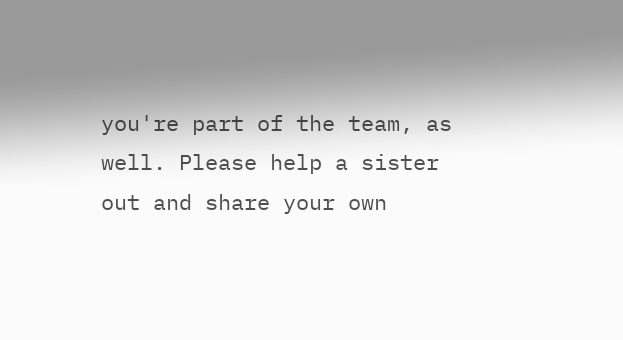you're part of the team, as well. Please help a sister out and share your own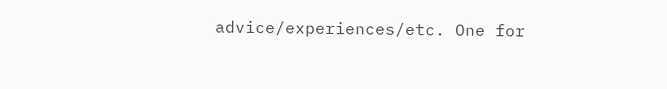advice/experiences/etc. One for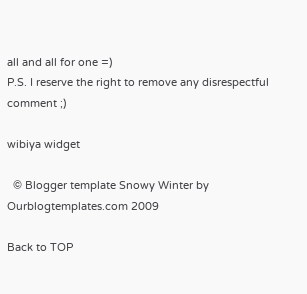all and all for one =)
P.S. I reserve the right to remove any disrespectful comment ;)

wibiya widget

  © Blogger template Snowy Winter by Ourblogtemplates.com 2009

Back to TOP